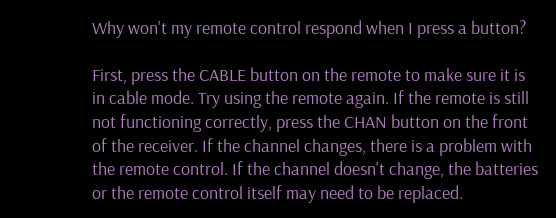Why won't my remote control respond when I press a button?

First, press the CABLE button on the remote to make sure it is in cable mode. Try using the remote again. If the remote is still not functioning correctly, press the CHAN button on the front of the receiver. If the channel changes, there is a problem with the remote control. If the channel doesn't change, the batteries or the remote control itself may need to be replaced.